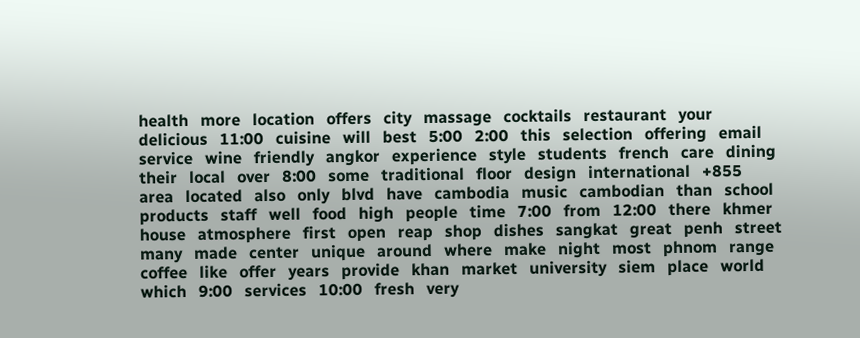health   more   location   offers   city   massage   cocktails   restaurant   your   delicious   11:00   cuisine   will   best   5:00   2:00   this   selection   offering   email   service   wine   friendly   angkor   experience   style   students   french   care   dining   their   local   over   8:00   some   traditional   floor   design   international   +855   area   located   also   only   blvd   have   cambodia   music   cambodian   than   school   products   staff   well   food   high   people   time   7:00   from   12:00   there   khmer   house   atmosphere   first   open   reap   shop   dishes   sangkat   great   penh   street   many   made   center   unique   around   where   make   night   most   phnom   range   coffee   like   offer   years   provide   khan   market   university   siem   place   world   which   9:00   services   10:00   fresh   very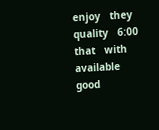enjoy   they   quality   6:00   that   with   available   good